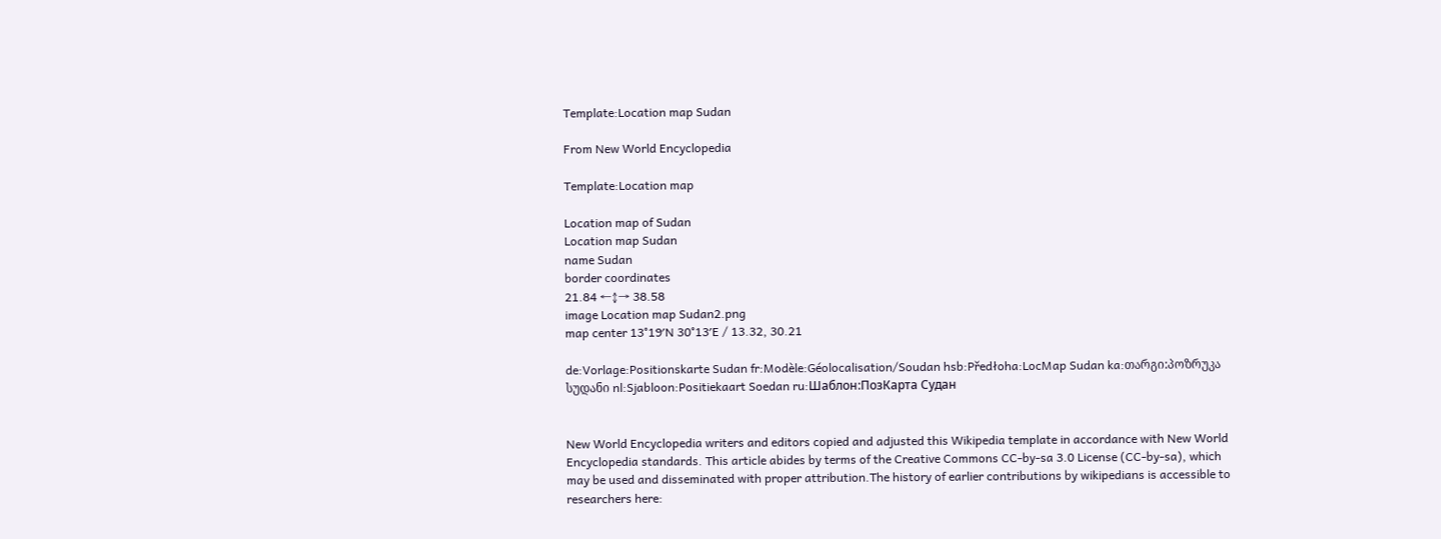Template:Location map Sudan

From New World Encyclopedia

Template:Location map

Location map of Sudan
Location map Sudan
name Sudan
border coordinates
21.84 ←↕→ 38.58
image Location map Sudan2.png
map center 13°19′N 30°13′E / 13.32, 30.21

de:Vorlage:Positionskarte Sudan fr:Modèle:Géolocalisation/Soudan hsb:Předłoha:LocMap Sudan ka:თარგი:პოზრუკა სუდანი nl:Sjabloon:Positiekaart Soedan ru:Шаблон:ПозКарта Судан


New World Encyclopedia writers and editors copied and adjusted this Wikipedia template in accordance with New World Encyclopedia standards. This article abides by terms of the Creative Commons CC-by-sa 3.0 License (CC-by-sa), which may be used and disseminated with proper attribution.The history of earlier contributions by wikipedians is accessible to researchers here: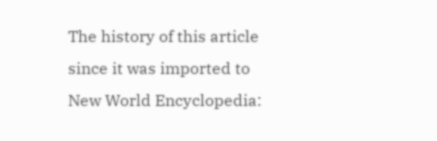The history of this article since it was imported to New World Encyclopedia: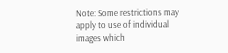Note: Some restrictions may apply to use of individual images which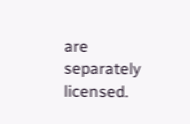are separately licensed.